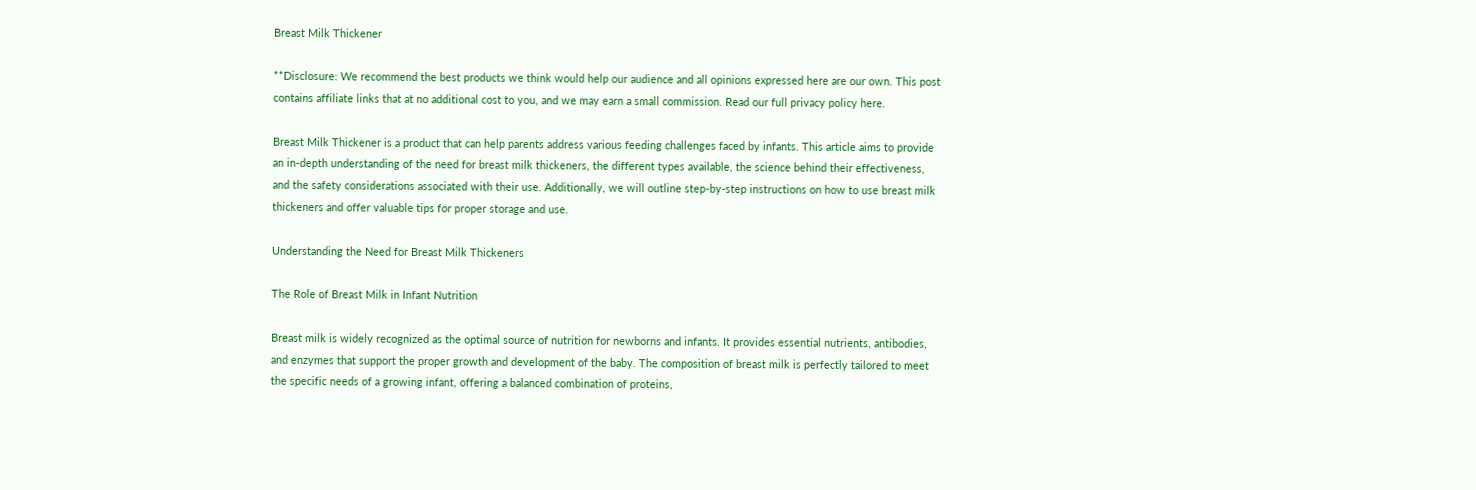Breast Milk Thickener

**Disclosure: We recommend the best products we think would help our audience and all opinions expressed here are our own. This post contains affiliate links that at no additional cost to you, and we may earn a small commission. Read our full privacy policy here.

Breast Milk Thickener is a product that can help parents address various feeding challenges faced by infants. This article aims to provide an in-depth understanding of the need for breast milk thickeners, the different types available, the science behind their effectiveness, and the safety considerations associated with their use. Additionally, we will outline step-by-step instructions on how to use breast milk thickeners and offer valuable tips for proper storage and use.

Understanding the Need for Breast Milk Thickeners

The Role of Breast Milk in Infant Nutrition

Breast milk is widely recognized as the optimal source of nutrition for newborns and infants. It provides essential nutrients, antibodies, and enzymes that support the proper growth and development of the baby. The composition of breast milk is perfectly tailored to meet the specific needs of a growing infant, offering a balanced combination of proteins,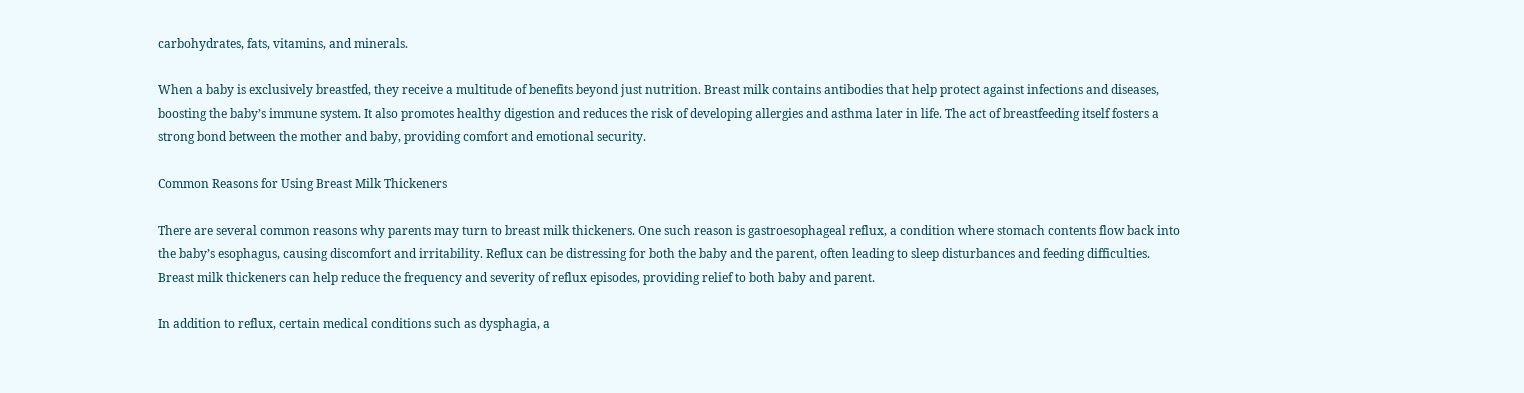carbohydrates, fats, vitamins, and minerals.

When a baby is exclusively breastfed, they receive a multitude of benefits beyond just nutrition. Breast milk contains antibodies that help protect against infections and diseases, boosting the baby’s immune system. It also promotes healthy digestion and reduces the risk of developing allergies and asthma later in life. The act of breastfeeding itself fosters a strong bond between the mother and baby, providing comfort and emotional security.

Common Reasons for Using Breast Milk Thickeners

There are several common reasons why parents may turn to breast milk thickeners. One such reason is gastroesophageal reflux, a condition where stomach contents flow back into the baby’s esophagus, causing discomfort and irritability. Reflux can be distressing for both the baby and the parent, often leading to sleep disturbances and feeding difficulties. Breast milk thickeners can help reduce the frequency and severity of reflux episodes, providing relief to both baby and parent.

In addition to reflux, certain medical conditions such as dysphagia, a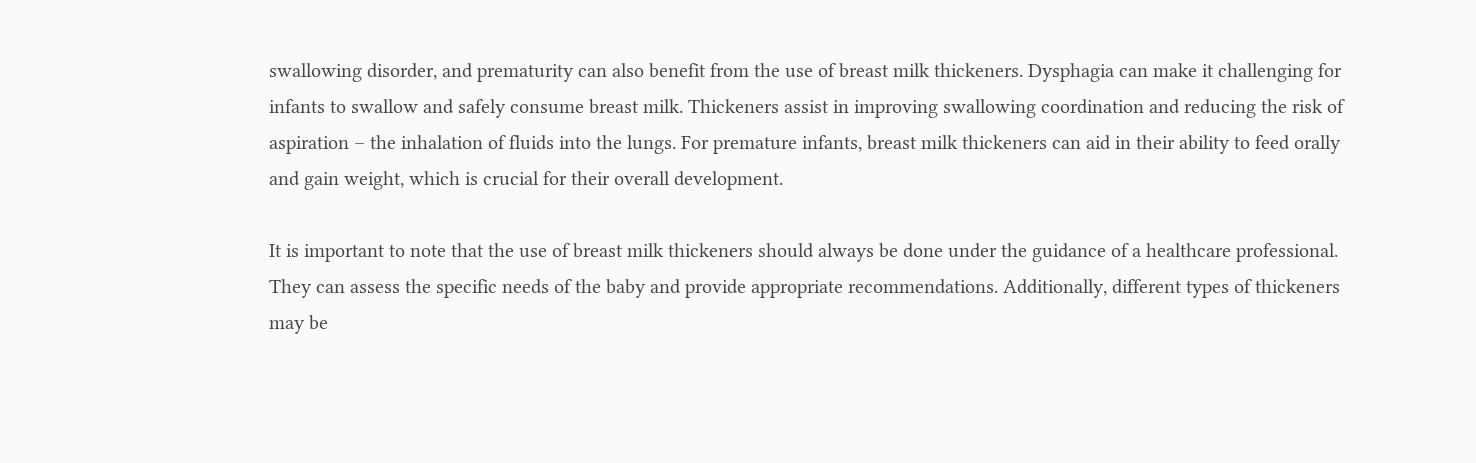swallowing disorder, and prematurity can also benefit from the use of breast milk thickeners. Dysphagia can make it challenging for infants to swallow and safely consume breast milk. Thickeners assist in improving swallowing coordination and reducing the risk of aspiration – the inhalation of fluids into the lungs. For premature infants, breast milk thickeners can aid in their ability to feed orally and gain weight, which is crucial for their overall development.

It is important to note that the use of breast milk thickeners should always be done under the guidance of a healthcare professional. They can assess the specific needs of the baby and provide appropriate recommendations. Additionally, different types of thickeners may be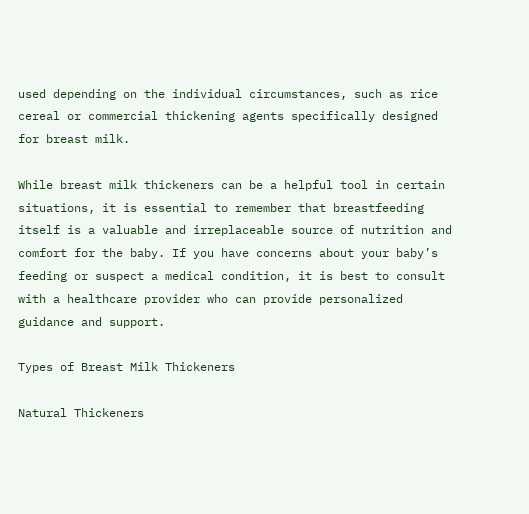used depending on the individual circumstances, such as rice cereal or commercial thickening agents specifically designed for breast milk.

While breast milk thickeners can be a helpful tool in certain situations, it is essential to remember that breastfeeding itself is a valuable and irreplaceable source of nutrition and comfort for the baby. If you have concerns about your baby’s feeding or suspect a medical condition, it is best to consult with a healthcare provider who can provide personalized guidance and support.

Types of Breast Milk Thickeners

Natural Thickeners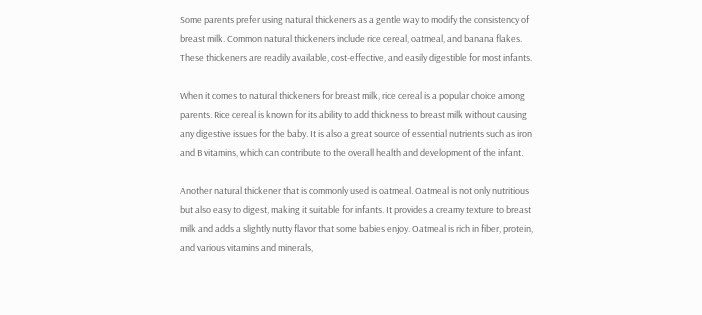Some parents prefer using natural thickeners as a gentle way to modify the consistency of breast milk. Common natural thickeners include rice cereal, oatmeal, and banana flakes. These thickeners are readily available, cost-effective, and easily digestible for most infants.

When it comes to natural thickeners for breast milk, rice cereal is a popular choice among parents. Rice cereal is known for its ability to add thickness to breast milk without causing any digestive issues for the baby. It is also a great source of essential nutrients such as iron and B vitamins, which can contribute to the overall health and development of the infant.

Another natural thickener that is commonly used is oatmeal. Oatmeal is not only nutritious but also easy to digest, making it suitable for infants. It provides a creamy texture to breast milk and adds a slightly nutty flavor that some babies enjoy. Oatmeal is rich in fiber, protein, and various vitamins and minerals,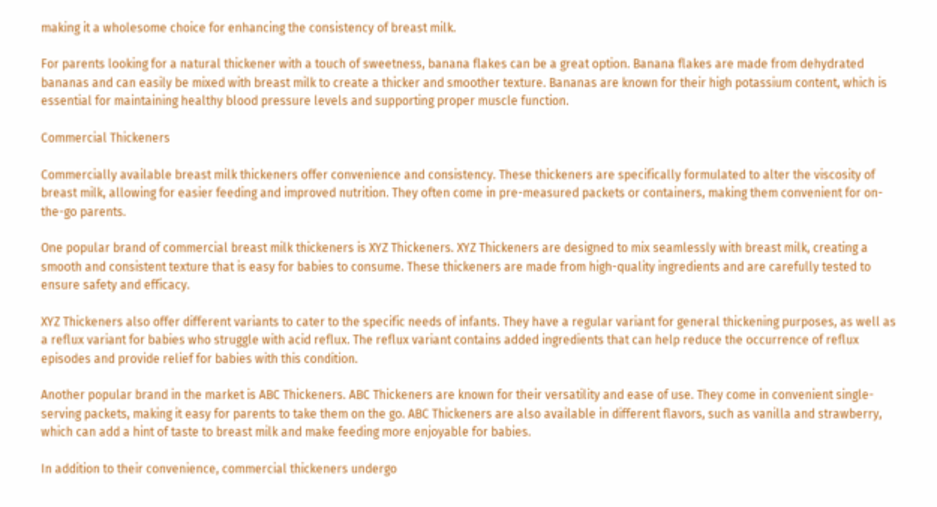making it a wholesome choice for enhancing the consistency of breast milk.

For parents looking for a natural thickener with a touch of sweetness, banana flakes can be a great option. Banana flakes are made from dehydrated bananas and can easily be mixed with breast milk to create a thicker and smoother texture. Bananas are known for their high potassium content, which is essential for maintaining healthy blood pressure levels and supporting proper muscle function.

Commercial Thickeners

Commercially available breast milk thickeners offer convenience and consistency. These thickeners are specifically formulated to alter the viscosity of breast milk, allowing for easier feeding and improved nutrition. They often come in pre-measured packets or containers, making them convenient for on-the-go parents.

One popular brand of commercial breast milk thickeners is XYZ Thickeners. XYZ Thickeners are designed to mix seamlessly with breast milk, creating a smooth and consistent texture that is easy for babies to consume. These thickeners are made from high-quality ingredients and are carefully tested to ensure safety and efficacy.

XYZ Thickeners also offer different variants to cater to the specific needs of infants. They have a regular variant for general thickening purposes, as well as a reflux variant for babies who struggle with acid reflux. The reflux variant contains added ingredients that can help reduce the occurrence of reflux episodes and provide relief for babies with this condition.

Another popular brand in the market is ABC Thickeners. ABC Thickeners are known for their versatility and ease of use. They come in convenient single-serving packets, making it easy for parents to take them on the go. ABC Thickeners are also available in different flavors, such as vanilla and strawberry, which can add a hint of taste to breast milk and make feeding more enjoyable for babies.

In addition to their convenience, commercial thickeners undergo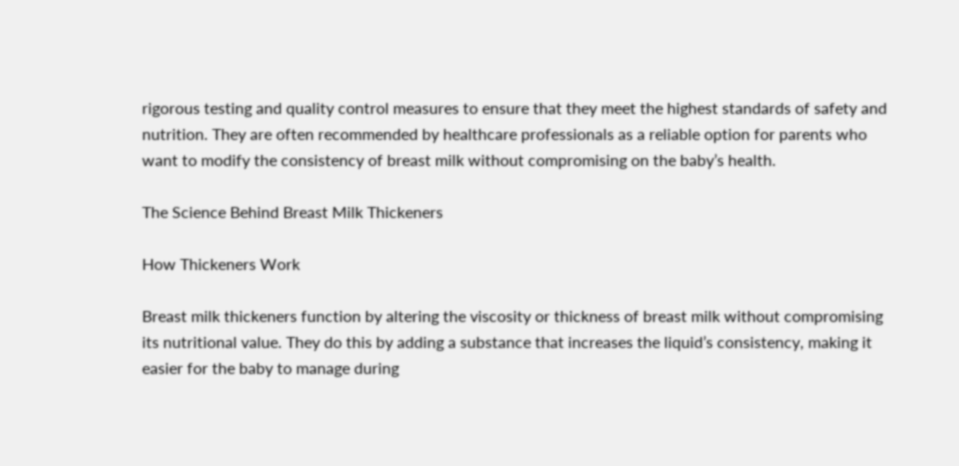rigorous testing and quality control measures to ensure that they meet the highest standards of safety and nutrition. They are often recommended by healthcare professionals as a reliable option for parents who want to modify the consistency of breast milk without compromising on the baby’s health.

The Science Behind Breast Milk Thickeners

How Thickeners Work

Breast milk thickeners function by altering the viscosity or thickness of breast milk without compromising its nutritional value. They do this by adding a substance that increases the liquid’s consistency, making it easier for the baby to manage during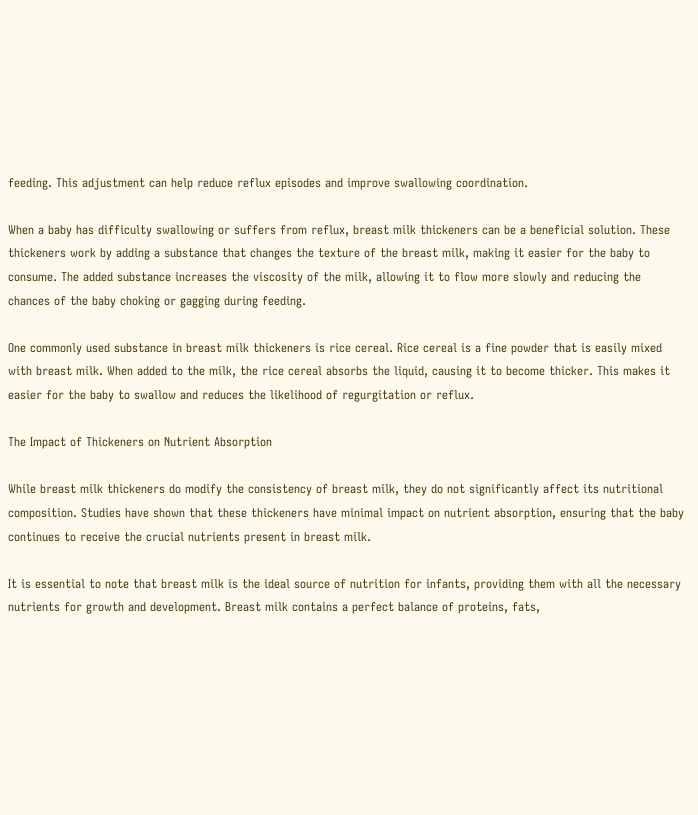feeding. This adjustment can help reduce reflux episodes and improve swallowing coordination.

When a baby has difficulty swallowing or suffers from reflux, breast milk thickeners can be a beneficial solution. These thickeners work by adding a substance that changes the texture of the breast milk, making it easier for the baby to consume. The added substance increases the viscosity of the milk, allowing it to flow more slowly and reducing the chances of the baby choking or gagging during feeding.

One commonly used substance in breast milk thickeners is rice cereal. Rice cereal is a fine powder that is easily mixed with breast milk. When added to the milk, the rice cereal absorbs the liquid, causing it to become thicker. This makes it easier for the baby to swallow and reduces the likelihood of regurgitation or reflux.

The Impact of Thickeners on Nutrient Absorption

While breast milk thickeners do modify the consistency of breast milk, they do not significantly affect its nutritional composition. Studies have shown that these thickeners have minimal impact on nutrient absorption, ensuring that the baby continues to receive the crucial nutrients present in breast milk.

It is essential to note that breast milk is the ideal source of nutrition for infants, providing them with all the necessary nutrients for growth and development. Breast milk contains a perfect balance of proteins, fats,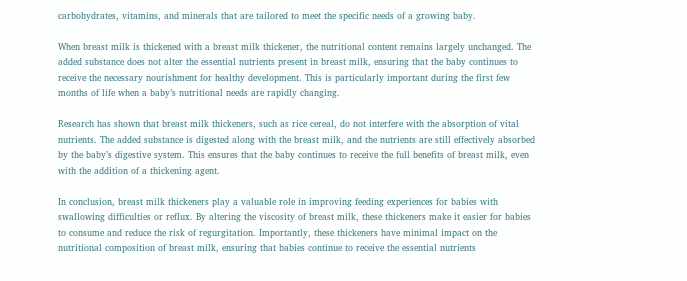carbohydrates, vitamins, and minerals that are tailored to meet the specific needs of a growing baby.

When breast milk is thickened with a breast milk thickener, the nutritional content remains largely unchanged. The added substance does not alter the essential nutrients present in breast milk, ensuring that the baby continues to receive the necessary nourishment for healthy development. This is particularly important during the first few months of life when a baby’s nutritional needs are rapidly changing.

Research has shown that breast milk thickeners, such as rice cereal, do not interfere with the absorption of vital nutrients. The added substance is digested along with the breast milk, and the nutrients are still effectively absorbed by the baby’s digestive system. This ensures that the baby continues to receive the full benefits of breast milk, even with the addition of a thickening agent.

In conclusion, breast milk thickeners play a valuable role in improving feeding experiences for babies with swallowing difficulties or reflux. By altering the viscosity of breast milk, these thickeners make it easier for babies to consume and reduce the risk of regurgitation. Importantly, these thickeners have minimal impact on the nutritional composition of breast milk, ensuring that babies continue to receive the essential nutrients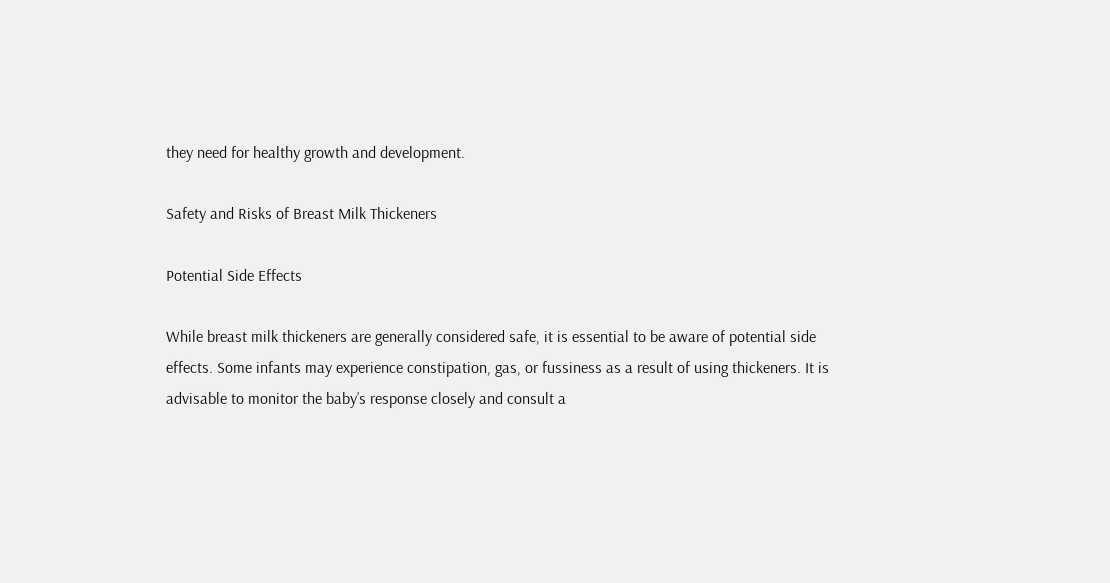they need for healthy growth and development.

Safety and Risks of Breast Milk Thickeners

Potential Side Effects

While breast milk thickeners are generally considered safe, it is essential to be aware of potential side effects. Some infants may experience constipation, gas, or fussiness as a result of using thickeners. It is advisable to monitor the baby’s response closely and consult a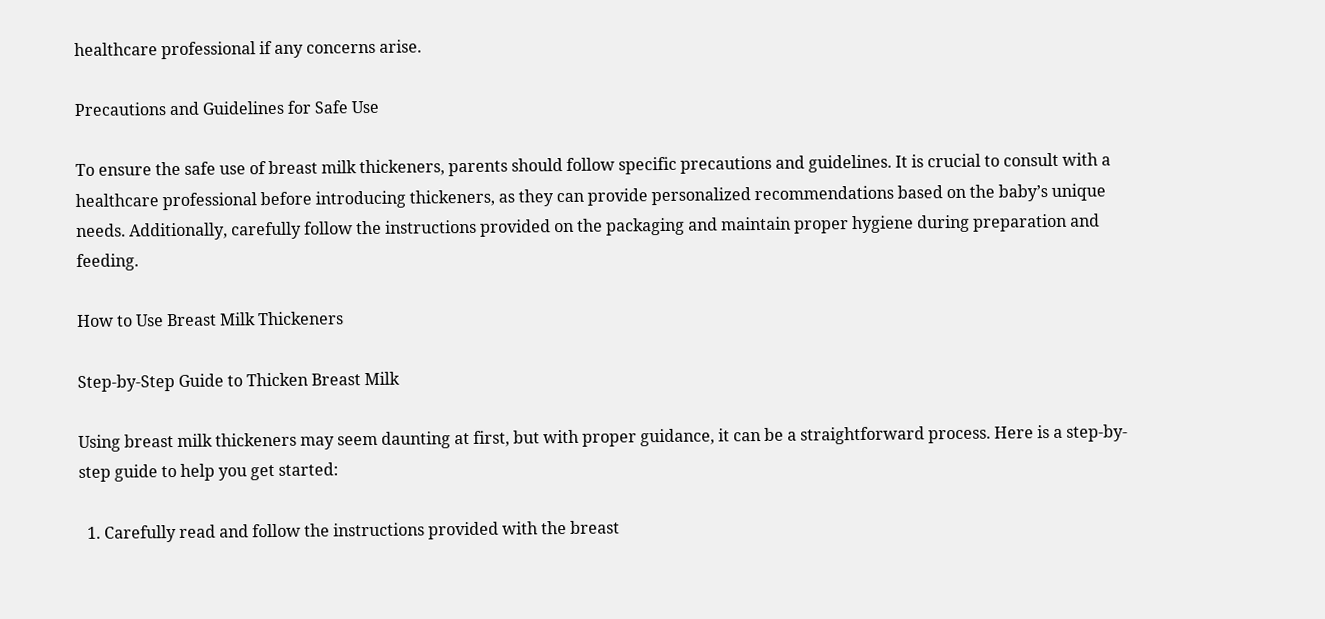healthcare professional if any concerns arise.

Precautions and Guidelines for Safe Use

To ensure the safe use of breast milk thickeners, parents should follow specific precautions and guidelines. It is crucial to consult with a healthcare professional before introducing thickeners, as they can provide personalized recommendations based on the baby’s unique needs. Additionally, carefully follow the instructions provided on the packaging and maintain proper hygiene during preparation and feeding.

How to Use Breast Milk Thickeners

Step-by-Step Guide to Thicken Breast Milk

Using breast milk thickeners may seem daunting at first, but with proper guidance, it can be a straightforward process. Here is a step-by-step guide to help you get started:

  1. Carefully read and follow the instructions provided with the breast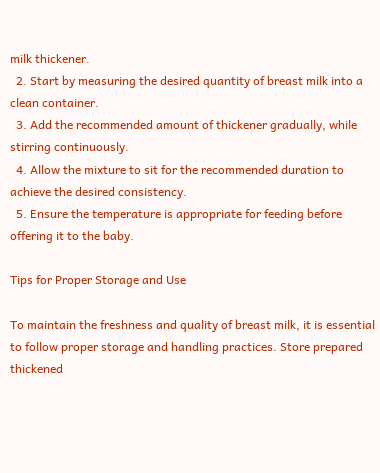milk thickener.
  2. Start by measuring the desired quantity of breast milk into a clean container.
  3. Add the recommended amount of thickener gradually, while stirring continuously.
  4. Allow the mixture to sit for the recommended duration to achieve the desired consistency.
  5. Ensure the temperature is appropriate for feeding before offering it to the baby.

Tips for Proper Storage and Use

To maintain the freshness and quality of breast milk, it is essential to follow proper storage and handling practices. Store prepared thickened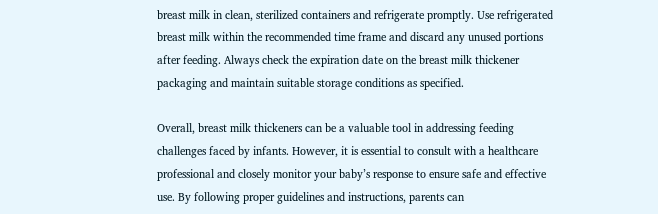breast milk in clean, sterilized containers and refrigerate promptly. Use refrigerated breast milk within the recommended time frame and discard any unused portions after feeding. Always check the expiration date on the breast milk thickener packaging and maintain suitable storage conditions as specified.

Overall, breast milk thickeners can be a valuable tool in addressing feeding challenges faced by infants. However, it is essential to consult with a healthcare professional and closely monitor your baby’s response to ensure safe and effective use. By following proper guidelines and instructions, parents can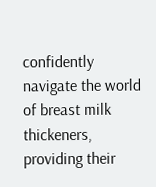confidently navigate the world of breast milk thickeners, providing their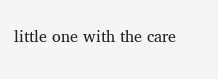little one with the care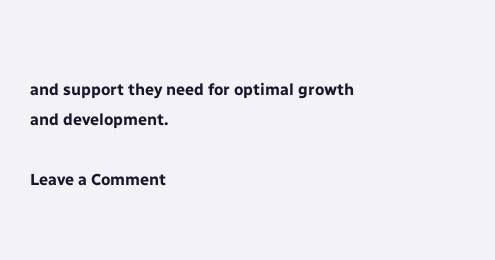and support they need for optimal growth and development.

Leave a Comment